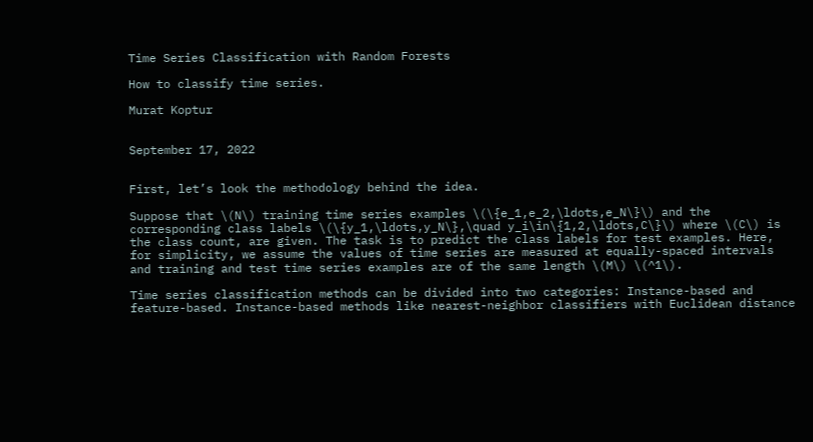Time Series Classification with Random Forests

How to classify time series.

Murat Koptur


September 17, 2022


First, let’s look the methodology behind the idea.

Suppose that \(N\) training time series examples \(\{e_1,e_2,\ldots,e_N\}\) and the corresponding class labels \(\{y_1,\ldots,y_N\},\quad y_i\in\{1,2,\ldots,C\}\) where \(C\) is the class count, are given. The task is to predict the class labels for test examples. Here, for simplicity, we assume the values of time series are measured at equally-spaced intervals and training and test time series examples are of the same length \(M\) \(^1\).

Time series classification methods can be divided into two categories: Instance-based and feature-based. Instance-based methods like nearest-neighbor classifiers with Euclidean distance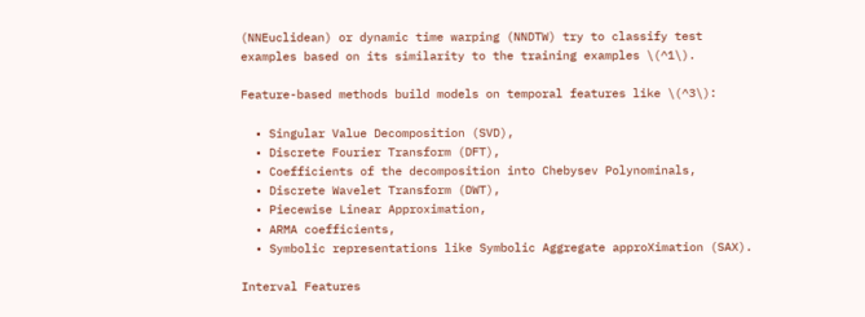(NNEuclidean) or dynamic time warping (NNDTW) try to classify test examples based on its similarity to the training examples \(^1\).

Feature-based methods build models on temporal features like \(^3\):

  • Singular Value Decomposition (SVD),
  • Discrete Fourier Transform (DFT),
  • Coefficients of the decomposition into Chebysev Polynominals,
  • Discrete Wavelet Transform (DWT),
  • Piecewise Linear Approximation,
  • ARMA coefficients,
  • Symbolic representations like Symbolic Aggregate approXimation (SAX).

Interval Features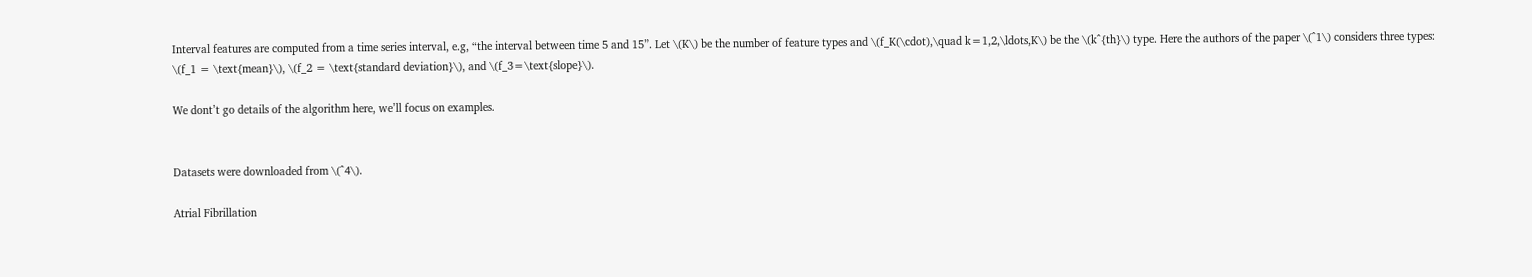Interval features are computed from a time series interval, e.g, “the interval between time 5 and 15”. Let \(K\) be the number of feature types and \(f_K(\cdot),\quad k=1,2,\ldots,K\) be the \(k^{th}\) type. Here the authors of the paper \(^1\) considers three types: \(f_1 = \text{mean}\), \(f_2 = \text{standard deviation}\), and \(f_3=\text{slope}\).

We dont’t go details of the algorithm here, we’ll focus on examples.


Datasets were downloaded from \(^4\).

Atrial Fibrillation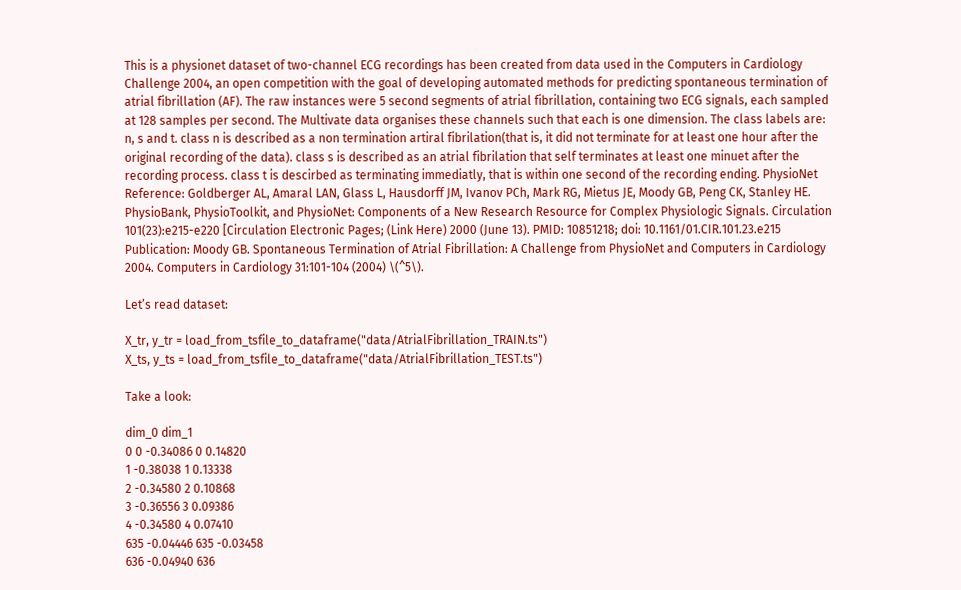This is a physionet dataset of two-channel ECG recordings has been created from data used in the Computers in Cardiology Challenge 2004, an open competition with the goal of developing automated methods for predicting spontaneous termination of atrial fibrillation (AF). The raw instances were 5 second segments of atrial fibrillation, containing two ECG signals, each sampled at 128 samples per second. The Multivate data organises these channels such that each is one dimension. The class labels are: n, s and t. class n is described as a non termination artiral fibrilation(that is, it did not terminate for at least one hour after the original recording of the data). class s is described as an atrial fibrilation that self terminates at least one minuet after the recording process. class t is descirbed as terminating immediatly, that is within one second of the recording ending. PhysioNet Reference: Goldberger AL, Amaral LAN, Glass L, Hausdorff JM, Ivanov PCh, Mark RG, Mietus JE, Moody GB, Peng CK, Stanley HE. PhysioBank, PhysioToolkit, and PhysioNet: Components of a New Research Resource for Complex Physiologic Signals. Circulation 101(23):e215-e220 [Circulation Electronic Pages; (Link Here) 2000 (June 13). PMID: 10851218; doi: 10.1161/01.CIR.101.23.e215 Publication: Moody GB. Spontaneous Termination of Atrial Fibrillation: A Challenge from PhysioNet and Computers in Cardiology 2004. Computers in Cardiology 31:101-104 (2004) \(^5\).

Let’s read dataset:

X_tr, y_tr = load_from_tsfile_to_dataframe("data/AtrialFibrillation_TRAIN.ts")
X_ts, y_ts = load_from_tsfile_to_dataframe("data/AtrialFibrillation_TEST.ts")

Take a look:

dim_0 dim_1
0 0 -0.34086 0 0.14820
1 -0.38038 1 0.13338
2 -0.34580 2 0.10868
3 -0.36556 3 0.09386
4 -0.34580 4 0.07410
635 -0.04446 635 -0.03458
636 -0.04940 636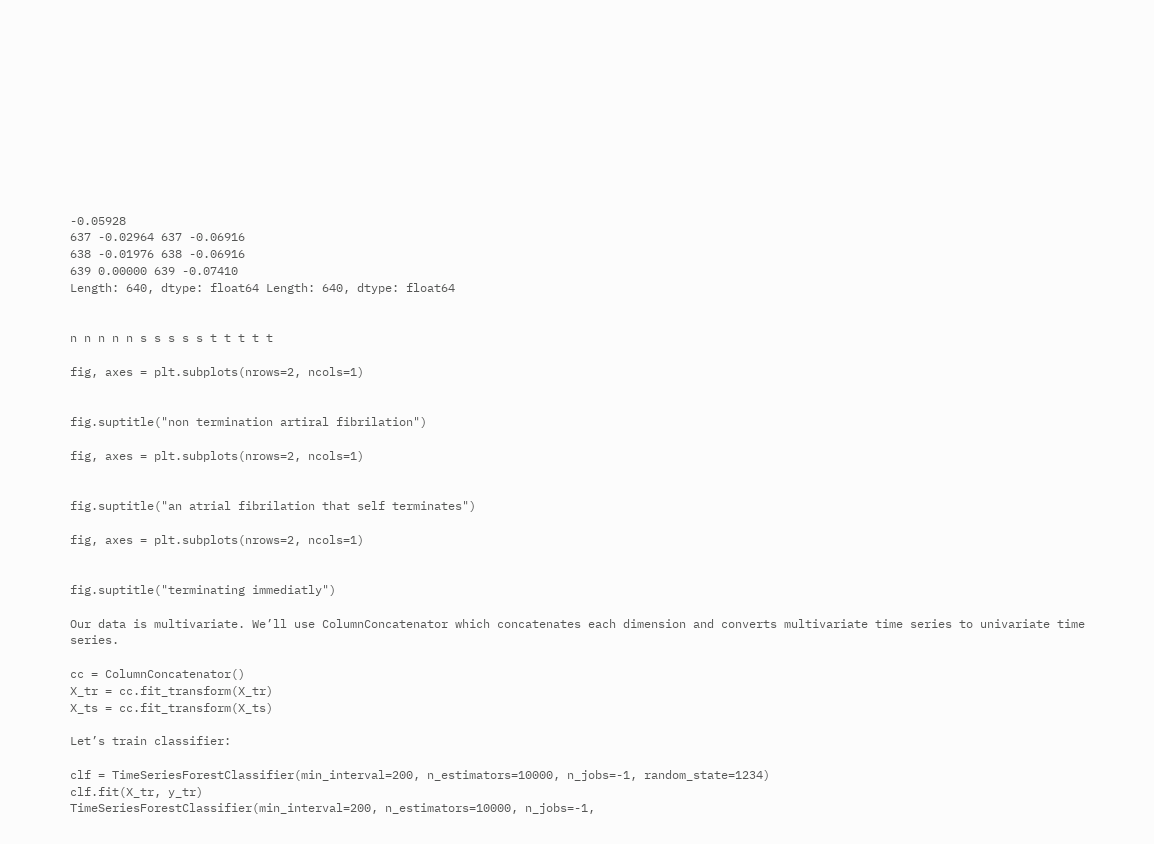-0.05928
637 -0.02964 637 -0.06916
638 -0.01976 638 -0.06916
639 0.00000 639 -0.07410
Length: 640, dtype: float64 Length: 640, dtype: float64


n n n n n s s s s s t t t t t

fig, axes = plt.subplots(nrows=2, ncols=1)


fig.suptitle("non termination artiral fibrilation")

fig, axes = plt.subplots(nrows=2, ncols=1)


fig.suptitle("an atrial fibrilation that self terminates")

fig, axes = plt.subplots(nrows=2, ncols=1)


fig.suptitle("terminating immediatly")

Our data is multivariate. We’ll use ColumnConcatenator which concatenates each dimension and converts multivariate time series to univariate time series.

cc = ColumnConcatenator()
X_tr = cc.fit_transform(X_tr)
X_ts = cc.fit_transform(X_ts)

Let’s train classifier:

clf = TimeSeriesForestClassifier(min_interval=200, n_estimators=10000, n_jobs=-1, random_state=1234)
clf.fit(X_tr, y_tr)
TimeSeriesForestClassifier(min_interval=200, n_estimators=10000, n_jobs=-1,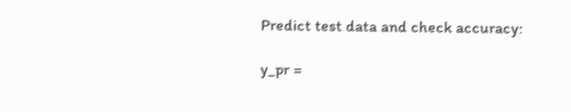Predict test data and check accuracy:

y_pr =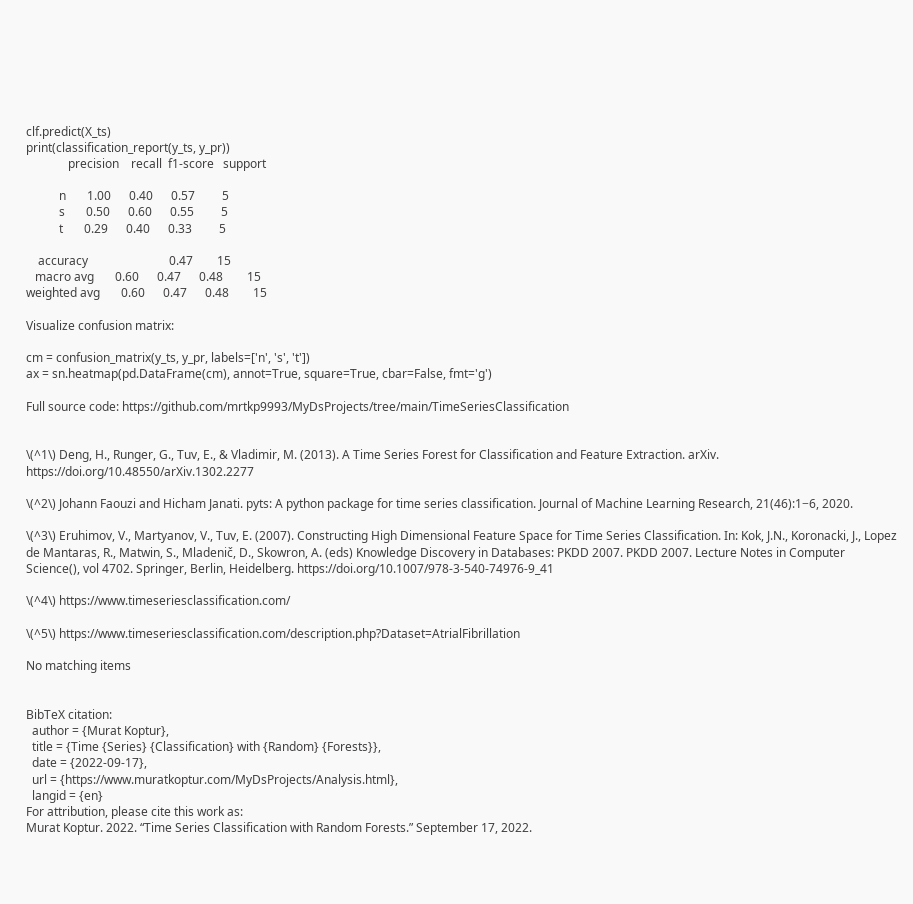clf.predict(X_ts)
print(classification_report(y_ts, y_pr))
              precision    recall  f1-score   support

           n       1.00      0.40      0.57         5
           s       0.50      0.60      0.55         5
           t       0.29      0.40      0.33         5

    accuracy                           0.47        15
   macro avg       0.60      0.47      0.48        15
weighted avg       0.60      0.47      0.48        15

Visualize confusion matrix:

cm = confusion_matrix(y_ts, y_pr, labels=['n', 's', 't'])
ax = sn.heatmap(pd.DataFrame(cm), annot=True, square=True, cbar=False, fmt='g')

Full source code: https://github.com/mrtkp9993/MyDsProjects/tree/main/TimeSeriesClassification


\(^1\) Deng, H., Runger, G., Tuv, E., & Vladimir, M. (2013). A Time Series Forest for Classification and Feature Extraction. arXiv. https://doi.org/10.48550/arXiv.1302.2277

\(^2\) Johann Faouzi and Hicham Janati. pyts: A python package for time series classification. Journal of Machine Learning Research, 21(46):1−6, 2020.

\(^3\) Eruhimov, V., Martyanov, V., Tuv, E. (2007). Constructing High Dimensional Feature Space for Time Series Classification. In: Kok, J.N., Koronacki, J., Lopez de Mantaras, R., Matwin, S., Mladenič, D., Skowron, A. (eds) Knowledge Discovery in Databases: PKDD 2007. PKDD 2007. Lecture Notes in Computer Science(), vol 4702. Springer, Berlin, Heidelberg. https://doi.org/10.1007/978-3-540-74976-9_41

\(^4\) https://www.timeseriesclassification.com/

\(^5\) https://www.timeseriesclassification.com/description.php?Dataset=AtrialFibrillation

No matching items


BibTeX citation:
  author = {Murat Koptur},
  title = {Time {Series} {Classification} with {Random} {Forests}},
  date = {2022-09-17},
  url = {https://www.muratkoptur.com/MyDsProjects/Analysis.html},
  langid = {en}
For attribution, please cite this work as:
Murat Koptur. 2022. “Time Series Classification with Random Forests.” September 17, 2022.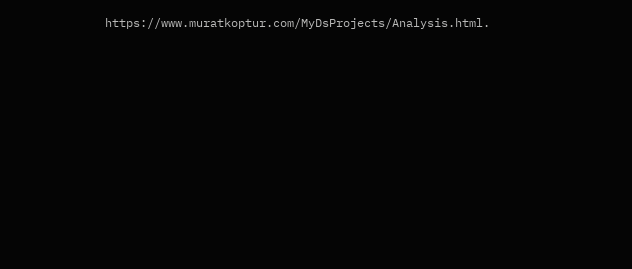https://www.muratkoptur.com/MyDsProjects/Analysis.html.